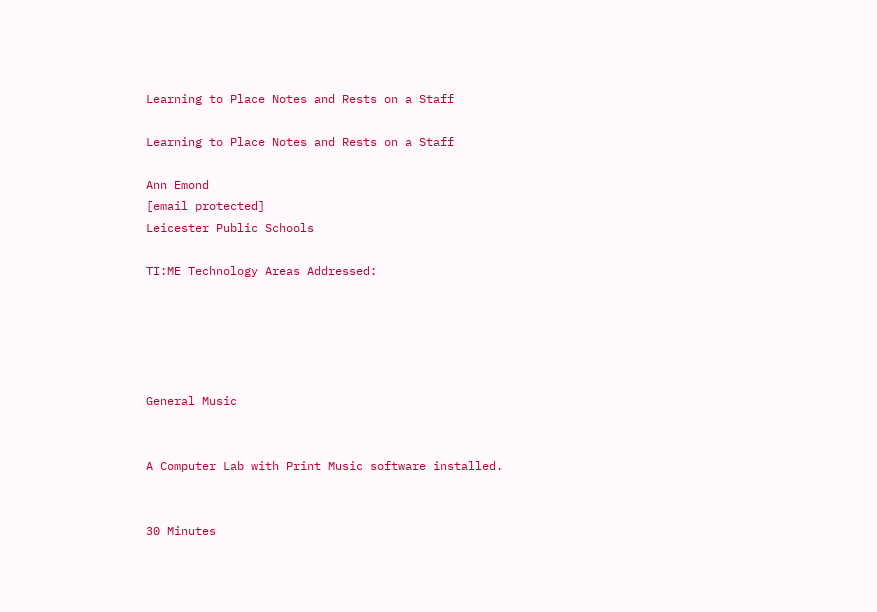Learning to Place Notes and Rests on a Staff

Learning to Place Notes and Rests on a Staff

Ann Emond
[email protected]
Leicester Public Schools

TI:ME Technology Areas Addressed:





General Music


A Computer Lab with Print Music software installed.


30 Minutes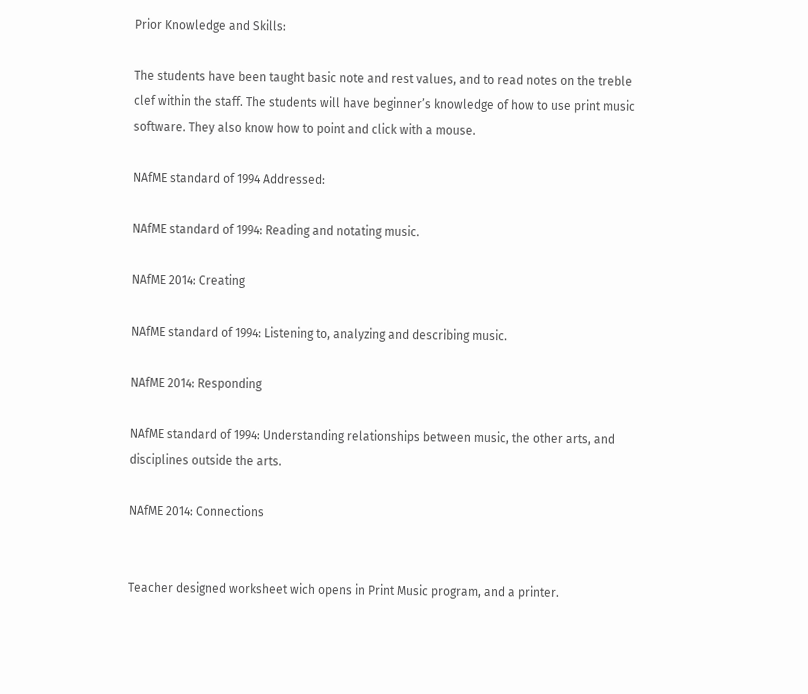Prior Knowledge and Skills:

The students have been taught basic note and rest values, and to read notes on the treble clef within the staff. The students will have beginner’s knowledge of how to use print music software. They also know how to point and click with a mouse.

NAfME standard of 1994 Addressed:

NAfME standard of 1994: Reading and notating music.

NAfME 2014: Creating

NAfME standard of 1994: Listening to, analyzing and describing music.

NAfME 2014: Responding

NAfME standard of 1994: Understanding relationships between music, the other arts, and disciplines outside the arts.

NAfME 2014: Connections


Teacher designed worksheet wich opens in Print Music program, and a printer.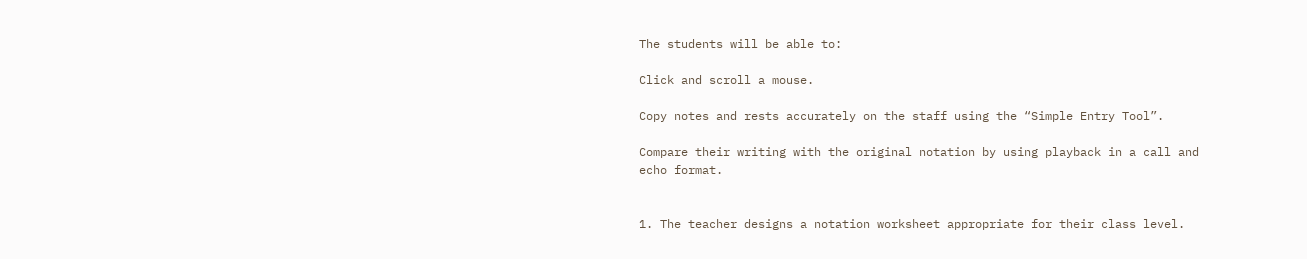The students will be able to:

Click and scroll a mouse.

Copy notes and rests accurately on the staff using the “Simple Entry Tool”.

Compare their writing with the original notation by using playback in a call and echo format.


1. The teacher designs a notation worksheet appropriate for their class level.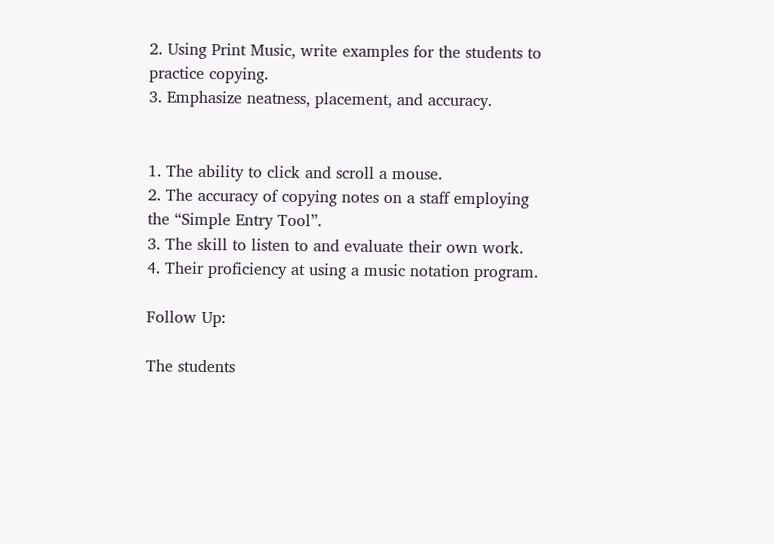2. Using Print Music, write examples for the students to practice copying.
3. Emphasize neatness, placement, and accuracy.


1. The ability to click and scroll a mouse.
2. The accuracy of copying notes on a staff employing the “Simple Entry Tool”.
3. The skill to listen to and evaluate their own work.
4. Their proficiency at using a music notation program.

Follow Up:

The students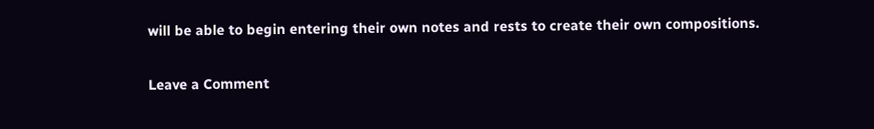will be able to begin entering their own notes and rests to create their own compositions.

Leave a Comment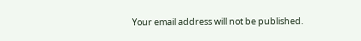Your email address will not be published.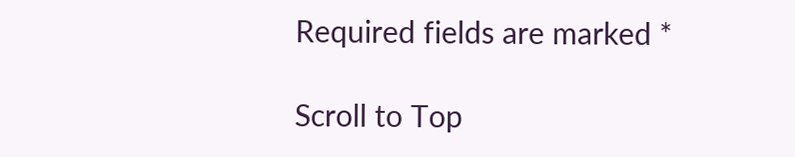Required fields are marked *

Scroll to Top